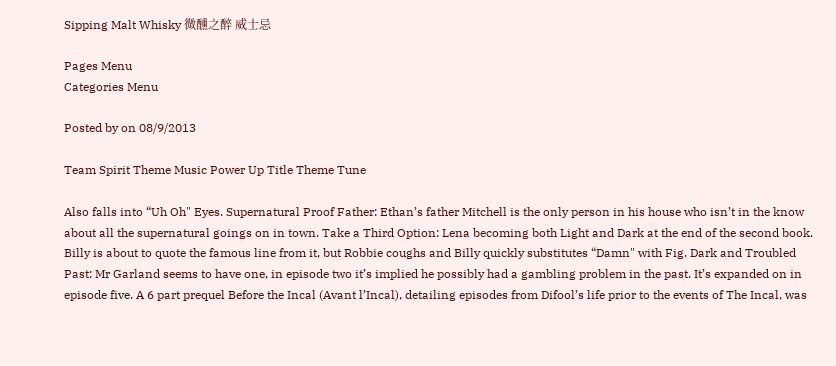Sipping Malt Whisky 微醺之醉 威士忌

Pages Menu
Categories Menu

Posted by on 08/9/2013

Team Spirit Theme Music Power Up Title Theme Tune

Also falls into “Uh Oh" Eyes. Supernatural Proof Father: Ethan’s father Mitchell is the only person in his house who isn’t in the know about all the supernatural goings on in town. Take a Third Option: Lena becoming both Light and Dark at the end of the second book. Billy is about to quote the famous line from it, but Robbie coughs and Billy quickly substitutes “Damn" with Fig. Dark and Troubled Past: Mr Garland seems to have one, in episode two it’s implied he possibly had a gambling problem in the past. It’s expanded on in episode five. A 6 part prequel Before the Incal (Avant l’Incal), detailing episodes from Difool’s life prior to the events of The Incal, was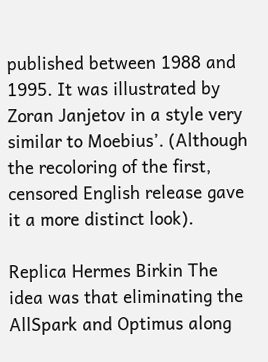published between 1988 and 1995. It was illustrated by Zoran Janjetov in a style very similar to Moebius’. (Although the recoloring of the first, censored English release gave it a more distinct look).

Replica Hermes Birkin The idea was that eliminating the AllSpark and Optimus along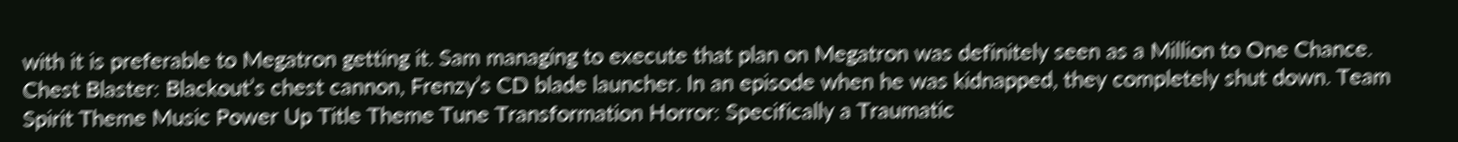with it is preferable to Megatron getting it. Sam managing to execute that plan on Megatron was definitely seen as a Million to One Chance. Chest Blaster: Blackout’s chest cannon, Frenzy’s CD blade launcher. In an episode when he was kidnapped, they completely shut down. Team Spirit Theme Music Power Up Title Theme Tune Transformation Horror: Specifically a Traumatic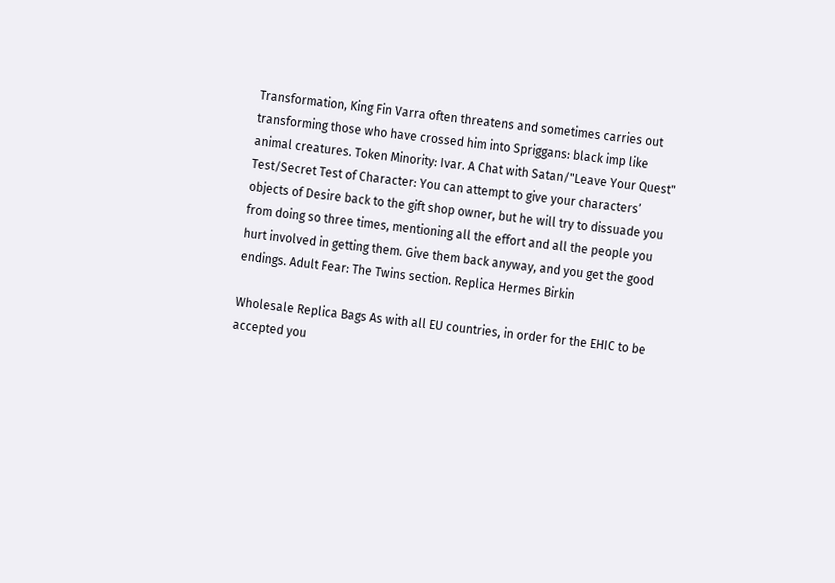Transformation, King Fin Varra often threatens and sometimes carries out transforming those who have crossed him into Spriggans: black imp like animal creatures. Token Minority: Ivar. A Chat with Satan/"Leave Your Quest" Test/Secret Test of Character: You can attempt to give your characters’ objects of Desire back to the gift shop owner, but he will try to dissuade you from doing so three times, mentioning all the effort and all the people you hurt involved in getting them. Give them back anyway, and you get the good endings. Adult Fear: The Twins section. Replica Hermes Birkin

Wholesale Replica Bags As with all EU countries, in order for the EHIC to be accepted you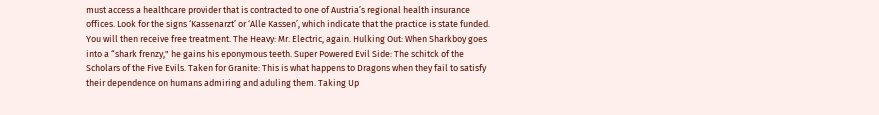must access a healthcare provider that is contracted to one of Austria’s regional health insurance offices. Look for the signs ‘Kassenarzt’ or ‘Alle Kassen’, which indicate that the practice is state funded. You will then receive free treatment. The Heavy: Mr. Electric, again. Hulking Out: When Sharkboy goes into a “shark frenzy," he gains his eponymous teeth. Super Powered Evil Side: The schitck of the Scholars of the Five Evils. Taken for Granite: This is what happens to Dragons when they fail to satisfy their dependence on humans admiring and aduling them. Taking Up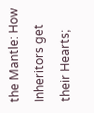the Mantle: How Inheritors get their Hearts;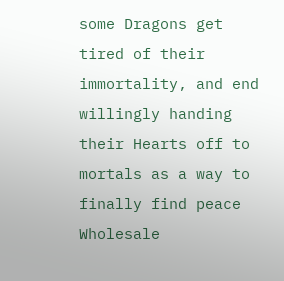some Dragons get tired of their immortality, and end willingly handing their Hearts off to mortals as a way to finally find peace Wholesale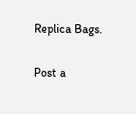Replica Bags.

Post a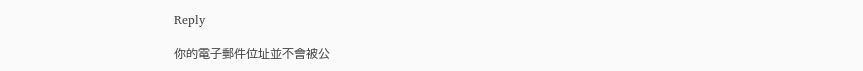Reply

你的電子郵件位址並不會被公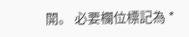開。 必要欄位標記為 *